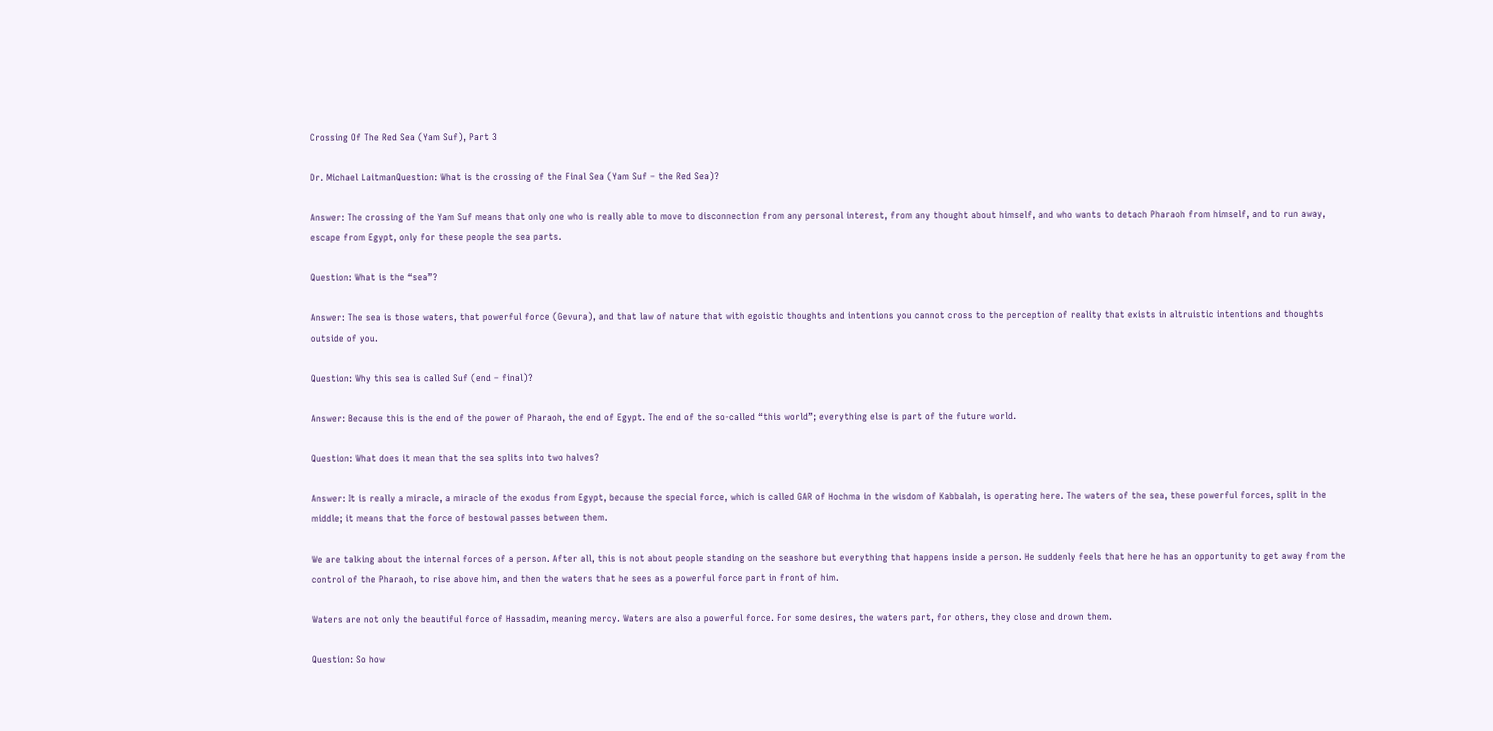Crossing Of The Red Sea (Yam Suf), Part 3

Dr. Michael LaitmanQuestion: What is the crossing of the Final Sea (Yam Suf – the Red Sea)?

Answer: The crossing of the Yam Suf means that only one who is really able to move to disconnection from any personal interest, from any thought about himself, and who wants to detach Pharaoh from himself, and to run away, escape from Egypt, only for these people the sea parts.

Question: What is the “sea”?

Answer: The sea is those waters, that powerful force (Gevura), and that law of nature that with egoistic thoughts and intentions you cannot cross to the perception of reality that exists in altruistic intentions and thoughts outside of you.

Question: Why this sea is called Suf (end – final)?

Answer: Because this is the end of the power of Pharaoh, the end of Egypt. The end of the so-called “this world”; everything else is part of the future world.

Question: What does it mean that the sea splits into two halves?

Answer: It is really a miracle, a miracle of the exodus from Egypt, because the special force, which is called GAR of Hochma in the wisdom of Kabbalah, is operating here. The waters of the sea, these powerful forces, split in the middle; it means that the force of bestowal passes between them.

We are talking about the internal forces of a person. After all, this is not about people standing on the seashore but everything that happens inside a person. He suddenly feels that here he has an opportunity to get away from the control of the Pharaoh, to rise above him, and then the waters that he sees as a powerful force part in front of him.

Waters are not only the beautiful force of Hassadim, meaning mercy. Waters are also a powerful force. For some desires, the waters part, for others, they close and drown them.

Question: So how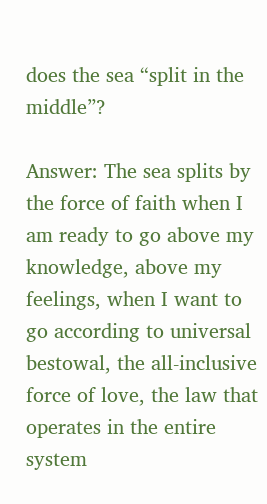does the sea “split in the middle”?

Answer: The sea splits by the force of faith when I am ready to go above my knowledge, above my feelings, when I want to go according to universal bestowal, the all-inclusive force of love, the law that operates in the entire system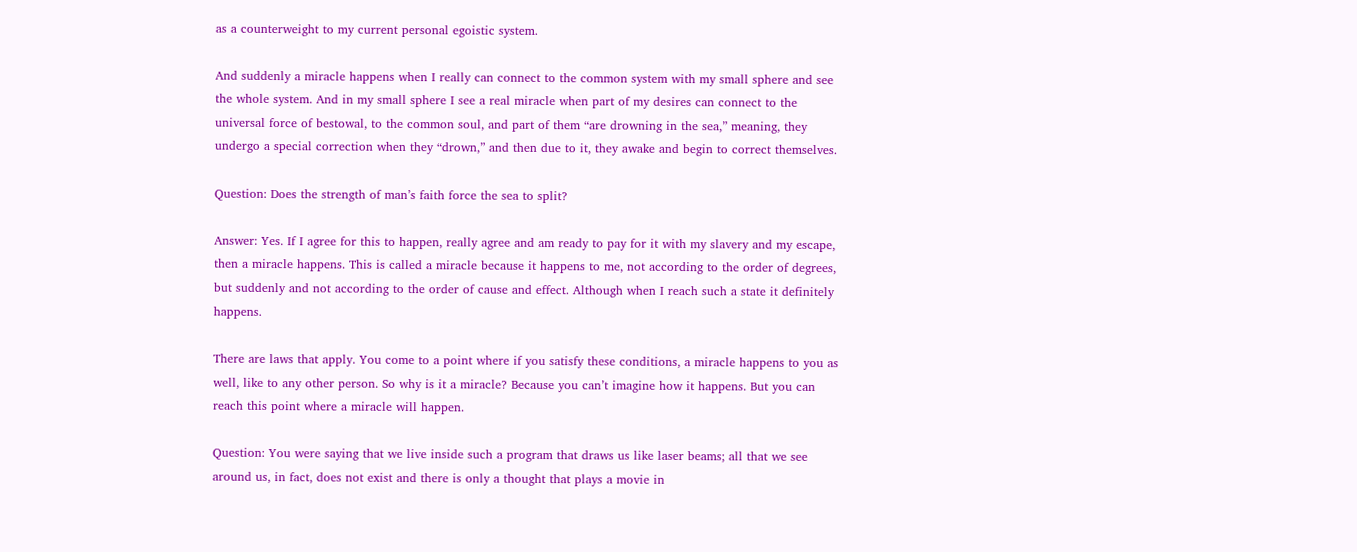as a counterweight to my current personal egoistic system.

And suddenly a miracle happens when I really can connect to the common system with my small sphere and see the whole system. And in my small sphere I see a real miracle when part of my desires can connect to the universal force of bestowal, to the common soul, and part of them “are drowning in the sea,” meaning, they undergo a special correction when they “drown,” and then due to it, they awake and begin to correct themselves.

Question: Does the strength of man’s faith force the sea to split?

Answer: Yes. If I agree for this to happen, really agree and am ready to pay for it with my slavery and my escape, then a miracle happens. This is called a miracle because it happens to me, not according to the order of degrees, but suddenly and not according to the order of cause and effect. Although when I reach such a state it definitely happens.

There are laws that apply. You come to a point where if you satisfy these conditions, a miracle happens to you as well, like to any other person. So why is it a miracle? Because you can’t imagine how it happens. But you can reach this point where a miracle will happen.

Question: You were saying that we live inside such a program that draws us like laser beams; all that we see around us, in fact, does not exist and there is only a thought that plays a movie in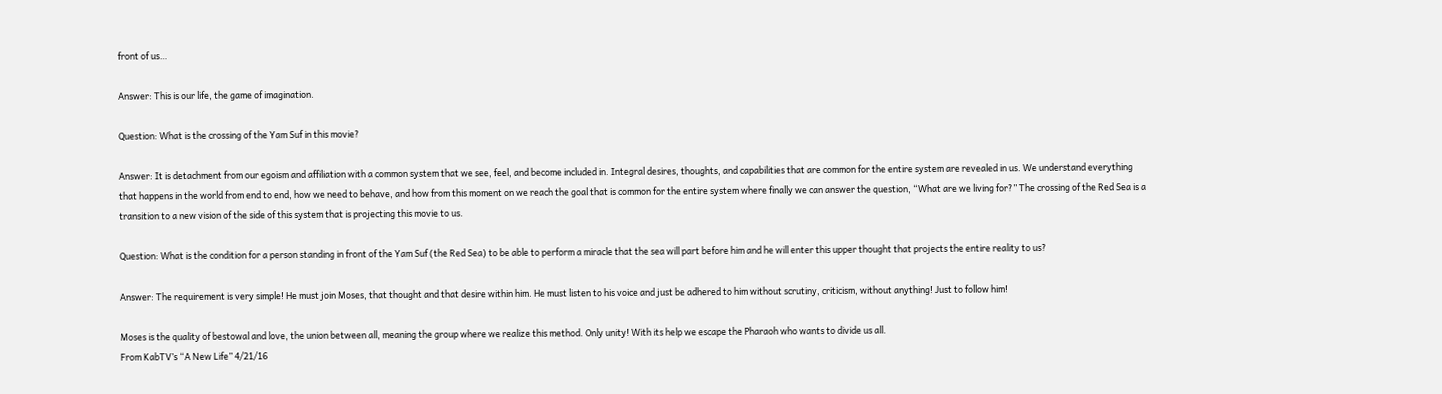front of us…

Answer: This is our life, the game of imagination.

Question: What is the crossing of the Yam Suf in this movie?

Answer: It is detachment from our egoism and affiliation with a common system that we see, feel, and become included in. Integral desires, thoughts, and capabilities that are common for the entire system are revealed in us. We understand everything that happens in the world from end to end, how we need to behave, and how from this moment on we reach the goal that is common for the entire system where finally we can answer the question, “What are we living for?” The crossing of the Red Sea is a transition to a new vision of the side of this system that is projecting this movie to us.

Question: What is the condition for a person standing in front of the Yam Suf (the Red Sea) to be able to perform a miracle that the sea will part before him and he will enter this upper thought that projects the entire reality to us?

Answer: The requirement is very simple! He must join Moses, that thought and that desire within him. He must listen to his voice and just be adhered to him without scrutiny, criticism, without anything! Just to follow him!

Moses is the quality of bestowal and love, the union between all, meaning the group where we realize this method. Only unity! With its help we escape the Pharaoh who wants to divide us all.
From KabTV’s “A New Life” 4/21/16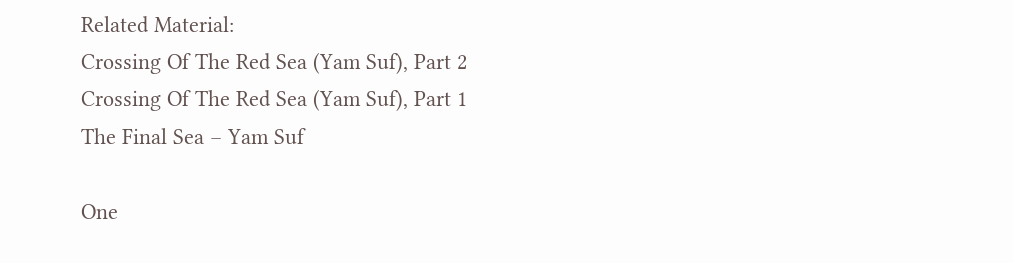Related Material:
Crossing Of The Red Sea (Yam Suf), Part 2
Crossing Of The Red Sea (Yam Suf), Part 1
The Final Sea – Yam Suf

One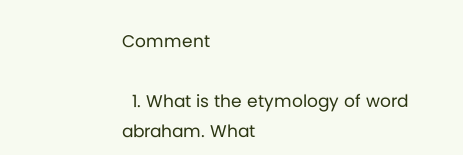Comment

  1. What is the etymology of word abraham. What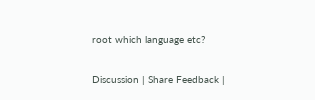root which language etc?

Discussion | Share Feedback |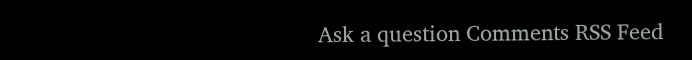Ask a question Comments RSS Feed